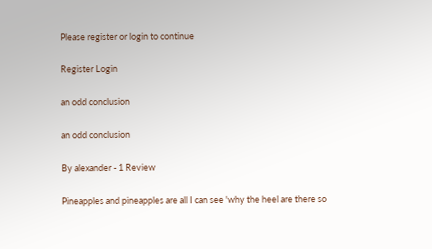Please register or login to continue

Register Login

an odd conclusion

an odd conclusion

By alexander - 1 Review

Pineapples and pineapples are all I can see 'why the heel are there so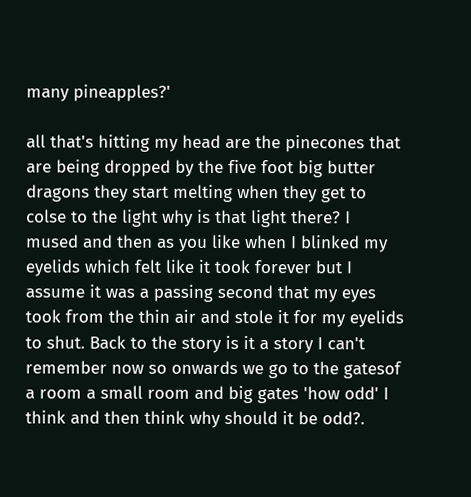many pineapples?'

all that's hitting my head are the pinecones that are being dropped by the five foot big butter dragons they start melting when they get to colse to the light why is that light there? I mused and then as you like when I blinked my eyelids which felt like it took forever but I assume it was a passing second that my eyes took from the thin air and stole it for my eyelids to shut. Back to the story is it a story I can't remember now so onwards we go to the gatesof a room a small room and big gates 'how odd' I think and then think why should it be odd?.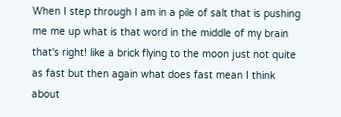When I step through I am in a pile of salt that is pushing me me up what is that word in the middle of my brain that's right! like a brick flying to the moon just not quite as fast but then again what does fast mean I think about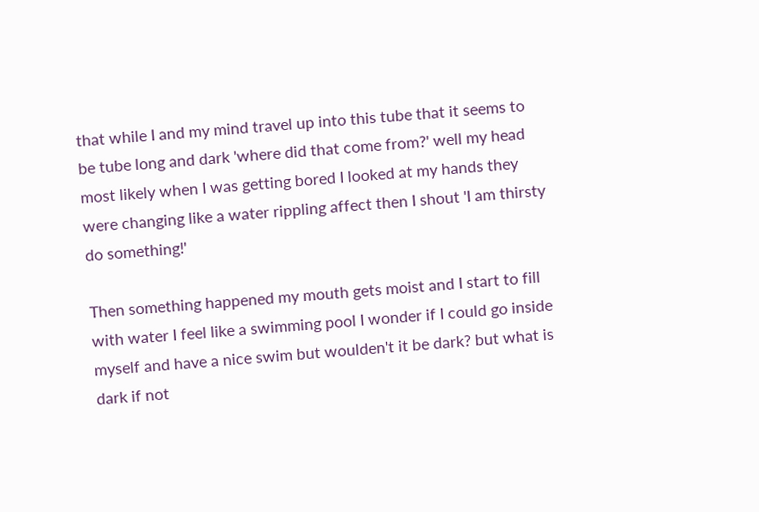that while I and my mind travel up into this tube that it seems to be tube long and dark 'where did that come from?' well my head most likely when I was getting bored I looked at my hands they were changing like a water rippling affect then I shout 'I am thirsty do something!'

Then something happened my mouth gets moist and I start to fill with water I feel like a swimming pool I wonder if I could go inside myself and have a nice swim but woulden't it be dark? but what is dark if not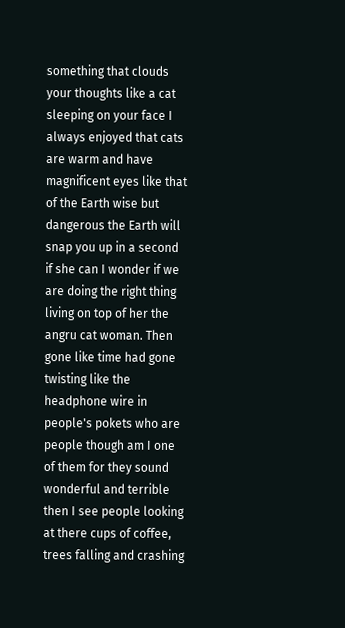something that clouds your thoughts like a cat sleeping on your face I always enjoyed that cats are warm and have magnificent eyes like that of the Earth wise but dangerous the Earth will snap you up in a second if she can I wonder if we are doing the right thing living on top of her the angru cat woman. Then gone like time had gone twisting like the headphone wire in people's pokets who are people though am I one of them for they sound wonderful and terrible then I see people looking at there cups of coffee, trees falling and crashing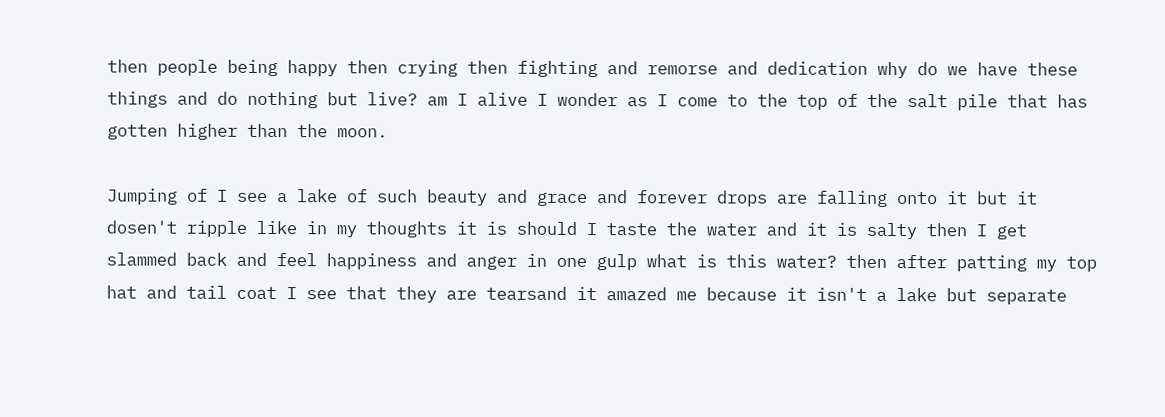then people being happy then crying then fighting and remorse and dedication why do we have these things and do nothing but live? am I alive I wonder as I come to the top of the salt pile that has gotten higher than the moon.

Jumping of I see a lake of such beauty and grace and forever drops are falling onto it but it dosen't ripple like in my thoughts it is should I taste the water and it is salty then I get slammed back and feel happiness and anger in one gulp what is this water? then after patting my top hat and tail coat I see that they are tearsand it amazed me because it isn't a lake but separate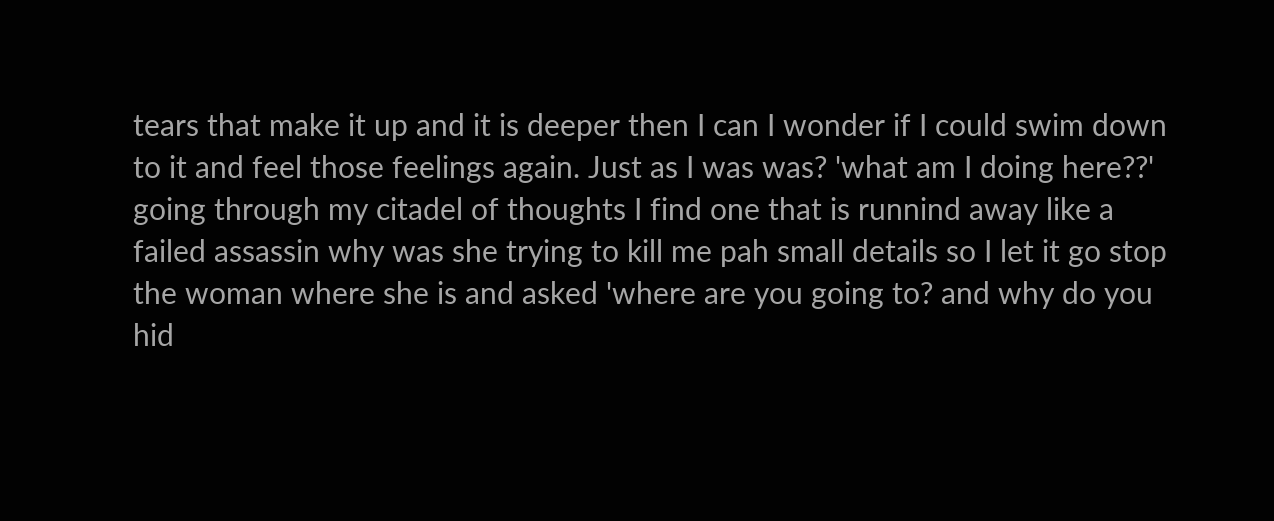tears that make it up and it is deeper then I can I wonder if I could swim down to it and feel those feelings again. Just as I was was? 'what am I doing here??' going through my citadel of thoughts I find one that is runnind away like a failed assassin why was she trying to kill me pah small details so I let it go stop the woman where she is and asked 'where are you going to? and why do you hid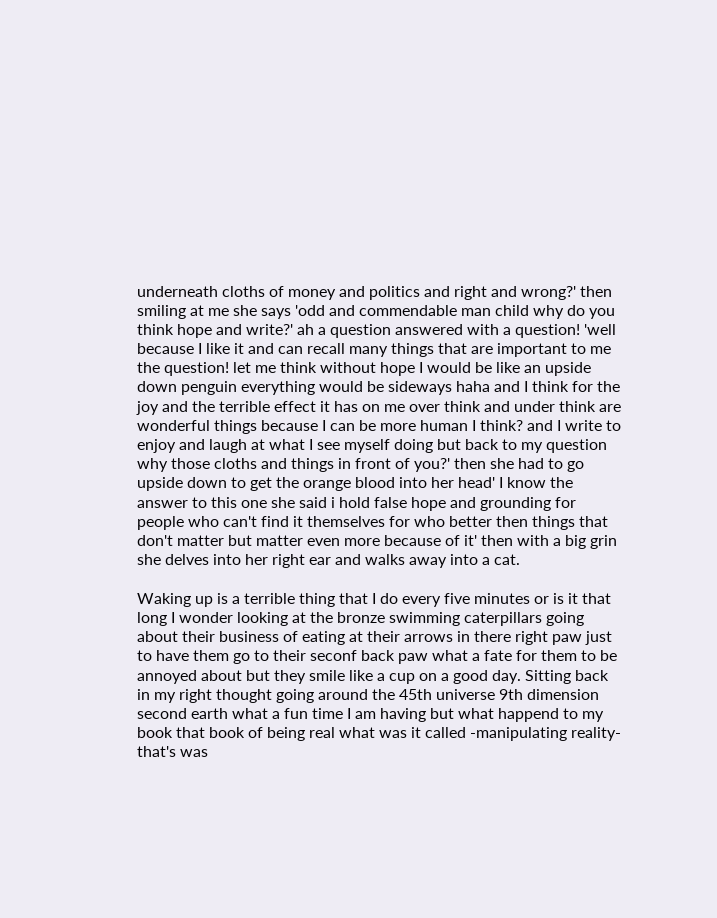underneath cloths of money and politics and right and wrong?' then smiling at me she says 'odd and commendable man child why do you think hope and write?' ah a question answered with a question! 'well because I like it and can recall many things that are important to me the question! let me think without hope I would be like an upside down penguin everything would be sideways haha and I think for the joy and the terrible effect it has on me over think and under think are wonderful things because I can be more human I think? and I write to enjoy and laugh at what I see myself doing but back to my question why those cloths and things in front of you?' then she had to go upside down to get the orange blood into her head' I know the answer to this one she said i hold false hope and grounding for people who can't find it themselves for who better then things that don't matter but matter even more because of it' then with a big grin she delves into her right ear and walks away into a cat.

Waking up is a terrible thing that I do every five minutes or is it that long I wonder looking at the bronze swimming caterpillars going about their business of eating at their arrows in there right paw just to have them go to their seconf back paw what a fate for them to be annoyed about but they smile like a cup on a good day. Sitting back in my right thought going around the 45th universe 9th dimension second earth what a fun time I am having but what happend to my book that book of being real what was it called -manipulating reality- that's was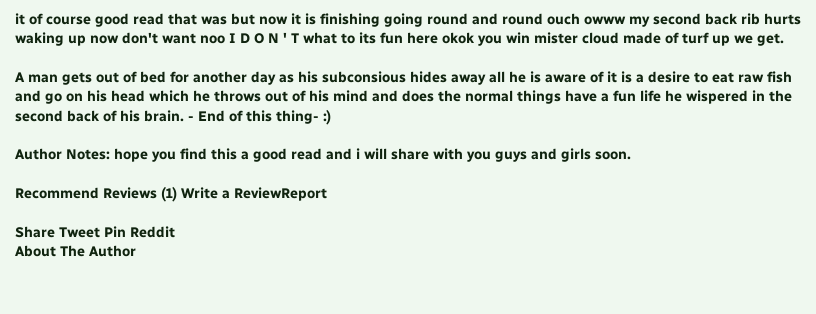it of course good read that was but now it is finishing going round and round ouch owww my second back rib hurts waking up now don't want noo I D O N ' T what to its fun here okok you win mister cloud made of turf up we get.

A man gets out of bed for another day as his subconsious hides away all he is aware of it is a desire to eat raw fish and go on his head which he throws out of his mind and does the normal things have a fun life he wispered in the second back of his brain. - End of this thing- :)

Author Notes: hope you find this a good read and i will share with you guys and girls soon.

Recommend Reviews (1) Write a ReviewReport

Share Tweet Pin Reddit
About The Author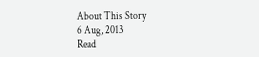About This Story
6 Aug, 2013
Read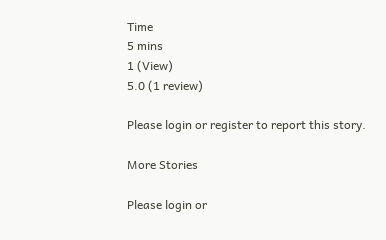Time
5 mins
1 (View)
5.0 (1 review)

Please login or register to report this story.

More Stories

Please login or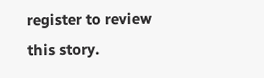register to review this story.